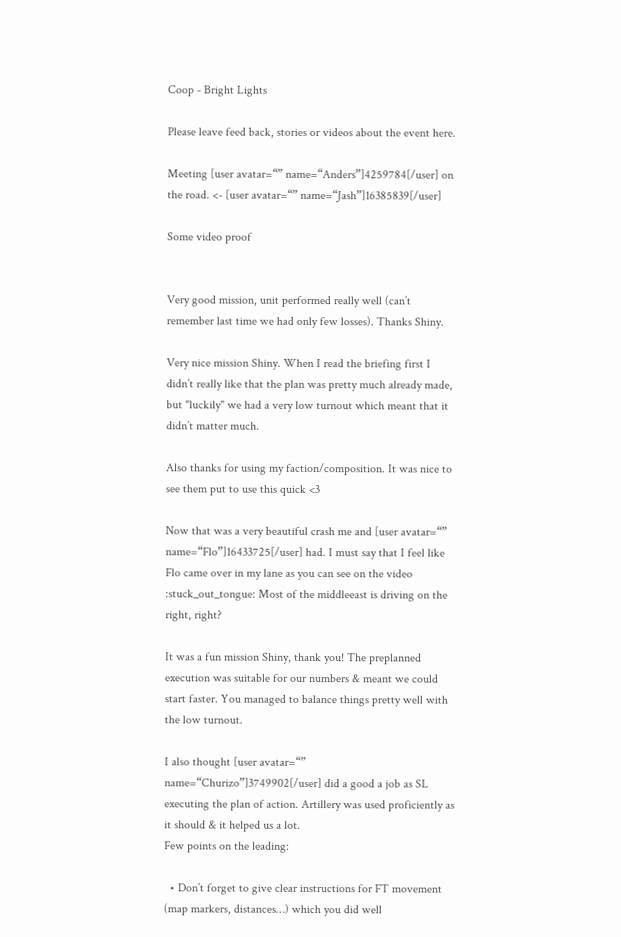Coop - Bright Lights

Please leave feed back, stories or videos about the event here.

Meeting [user avatar=“” name=“Anders”]4259784[/user] on the road. <- [user avatar=“” name=“Jash”]16385839[/user]

Some video proof


Very good mission, unit performed really well (can’t remember last time we had only few losses). Thanks Shiny.

Very nice mission Shiny. When I read the briefing first I didn’t really like that the plan was pretty much already made, but "luckily" we had a very low turnout which meant that it didn’t matter much.

Also thanks for using my faction/composition. It was nice to see them put to use this quick <3

Now that was a very beautiful crash me and [user avatar=“” name=“Flo”]16433725[/user] had. I must say that I feel like Flo came over in my lane as you can see on the video :stuck_out_tongue: Most of the middleeast is driving on the right, right?

It was a fun mission Shiny, thank you! The preplanned execution was suitable for our numbers & meant we could start faster. You managed to balance things pretty well with the low turnout.

I also thought [user avatar=“” name=“Churizo”]3749902[/user] did a good a job as SL executing the plan of action. Artillery was used proficiently as it should & it helped us a lot.
Few points on the leading:

  • Don’t forget to give clear instructions for FT movement (map markers, distances…) which you did well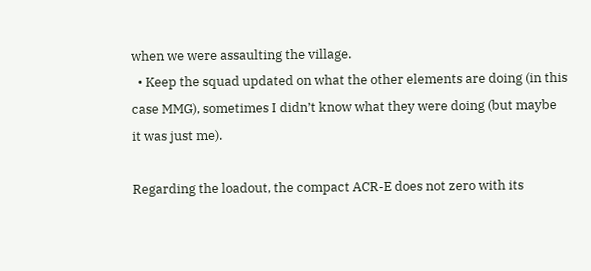when we were assaulting the village.
  • Keep the squad updated on what the other elements are doing (in this case MMG), sometimes I didn’t know what they were doing (but maybe it was just me).

Regarding the loadout, the compact ACR-E does not zero with its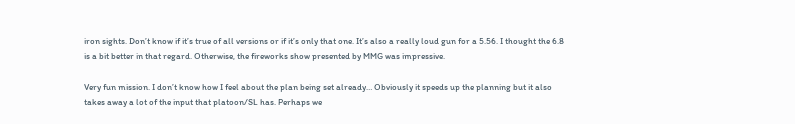iron sights. Don’t know if it’s true of all versions or if it’s only that one. It’s also a really loud gun for a 5.56. I thought the 6.8 is a bit better in that regard. Otherwise, the fireworks show presented by MMG was impressive.

Very fun mission. I don’t know how I feel about the plan being set already… Obviously it speeds up the planning but it also takes away a lot of the input that platoon/SL has. Perhaps we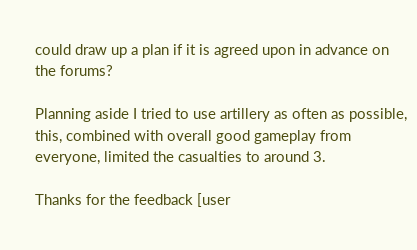could draw up a plan if it is agreed upon in advance on the forums?

Planning aside I tried to use artillery as often as possible, this, combined with overall good gameplay from everyone, limited the casualties to around 3.

Thanks for the feedback [user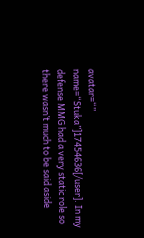avatar=“” name=“Stuka”]17454636[/user]. In my defense MMG had a very static role so there wasn’t much to be said aside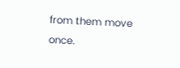from them move once.